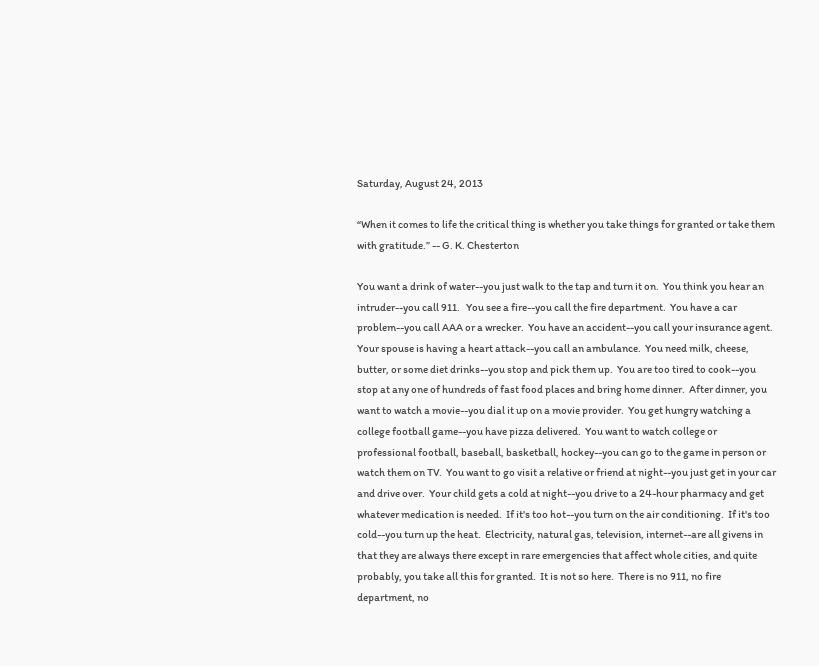Saturday, August 24, 2013

“When it comes to life the critical thing is whether you take things for granted or take them with gratitude.” -- G. K. Chesterton

You want a drink of water--you just walk to the tap and turn it on.  You think you hear an intruder--you call 911.   You see a fire--you call the fire department.  You have a car problem--you call AAA or a wrecker.  You have an accident--you call your insurance agent.  Your spouse is having a heart attack--you call an ambulance.  You need milk, cheese, butter, or some diet drinks--you stop and pick them up.  You are too tired to cook--you stop at any one of hundreds of fast food places and bring home dinner.  After dinner, you want to watch a movie--you dial it up on a movie provider.  You get hungry watching a college football game--you have pizza delivered.  You want to watch college or professional football, baseball, basketball, hockey--you can go to the game in person or watch them on TV.  You want to go visit a relative or friend at night--you just get in your car and drive over.  Your child gets a cold at night--you drive to a 24-hour pharmacy and get whatever medication is needed.  If it's too hot--you turn on the air conditioning.  If it's too cold--you turn up the heat.  Electricity, natural gas, television, internet--are all givens in that they are always there except in rare emergencies that affect whole cities, and quite probably, you take all this for granted.  It is not so here.  There is no 911, no fire department, no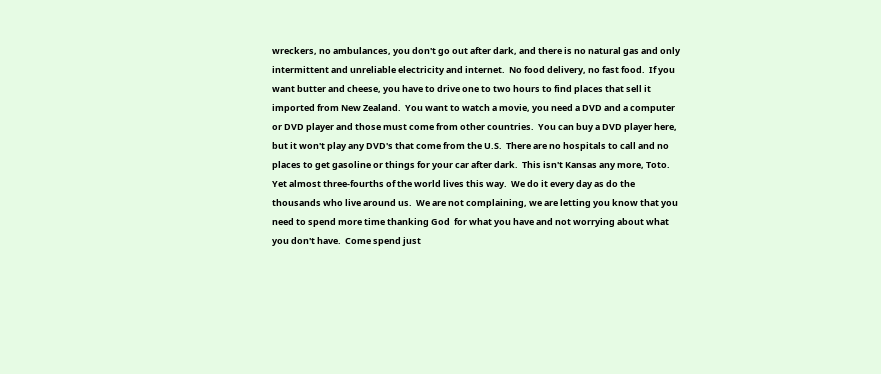wreckers, no ambulances, you don't go out after dark, and there is no natural gas and only intermittent and unreliable electricity and internet.  No food delivery, no fast food.  If you want butter and cheese, you have to drive one to two hours to find places that sell it imported from New Zealand.  You want to watch a movie, you need a DVD and a computer or DVD player and those must come from other countries.  You can buy a DVD player here, but it won't play any DVD's that come from the U.S.  There are no hospitals to call and no places to get gasoline or things for your car after dark.  This isn't Kansas any more, Toto.  Yet almost three-fourths of the world lives this way.  We do it every day as do the thousands who live around us.  We are not complaining, we are letting you know that you need to spend more time thanking God  for what you have and not worrying about what you don't have.  Come spend just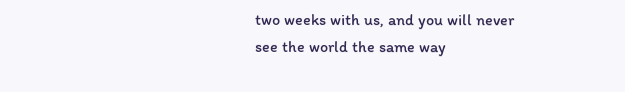two weeks with us, and you will never see the world the same way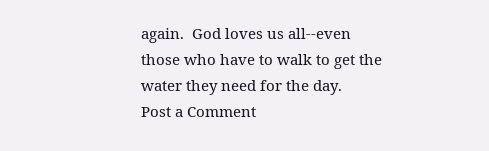again.  God loves us all--even those who have to walk to get the water they need for the day.
Post a Comment